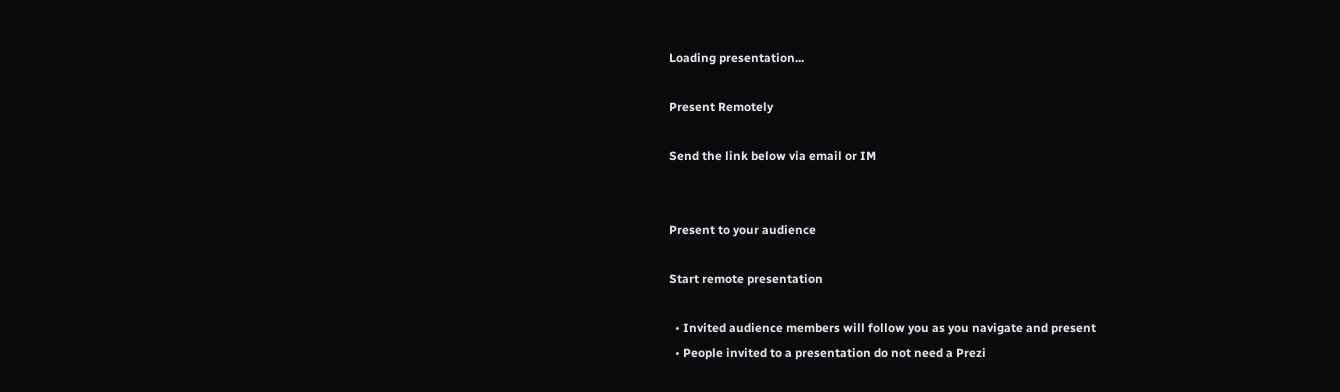Loading presentation...

Present Remotely

Send the link below via email or IM


Present to your audience

Start remote presentation

  • Invited audience members will follow you as you navigate and present
  • People invited to a presentation do not need a Prezi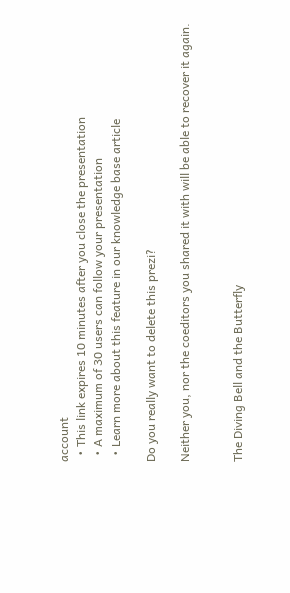account
  • This link expires 10 minutes after you close the presentation
  • A maximum of 30 users can follow your presentation
  • Learn more about this feature in our knowledge base article

Do you really want to delete this prezi?

Neither you, nor the coeditors you shared it with will be able to recover it again.


The Diving Bell and the Butterfly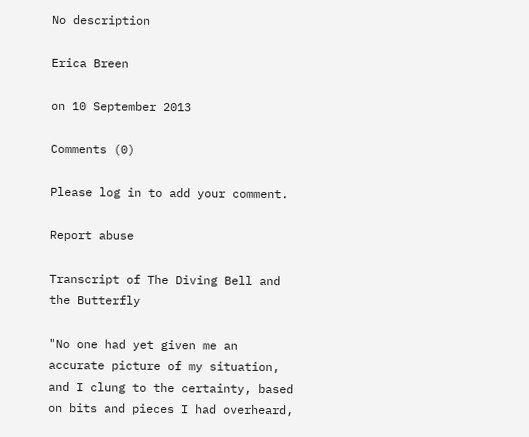No description

Erica Breen

on 10 September 2013

Comments (0)

Please log in to add your comment.

Report abuse

Transcript of The Diving Bell and the Butterfly

"No one had yet given me an accurate picture of my situation, and I clung to the certainty, based on bits and pieces I had overheard,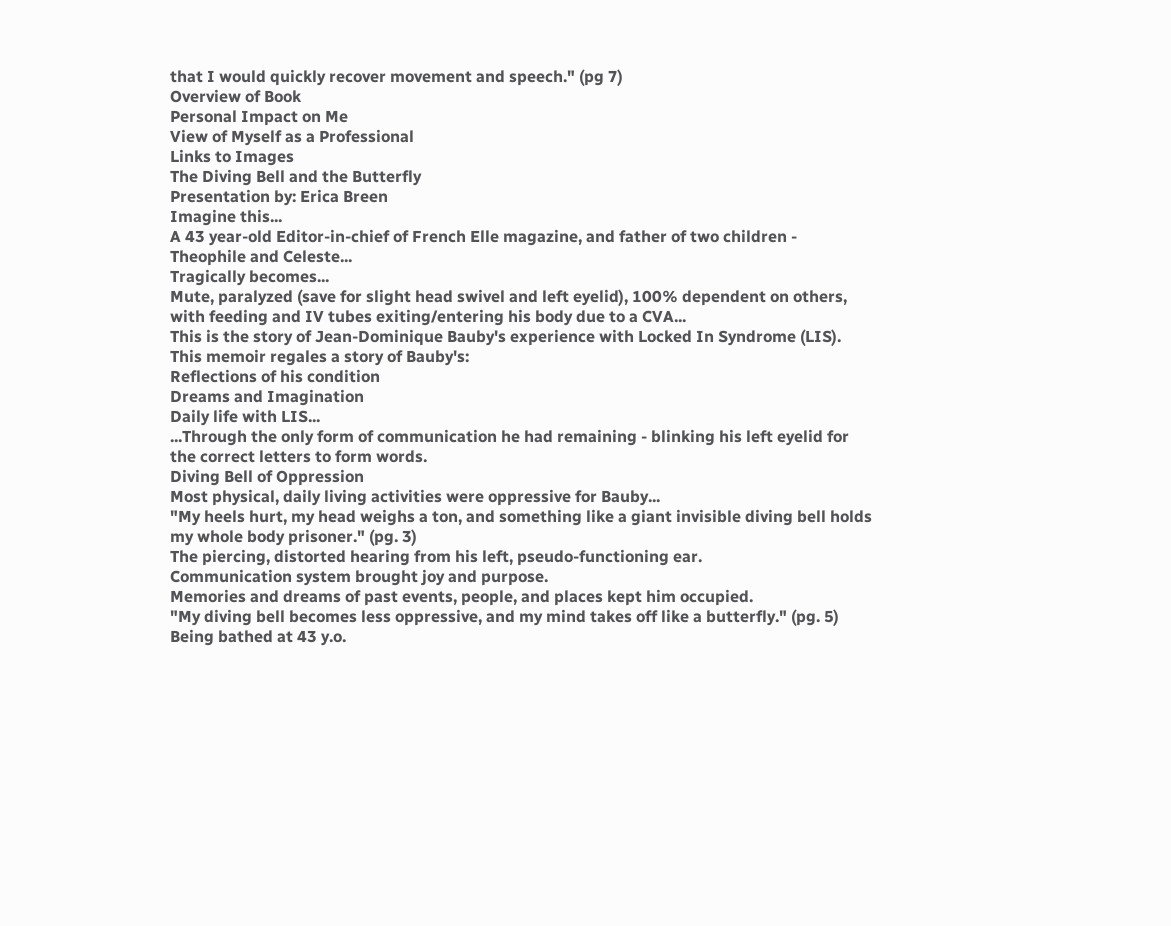that I would quickly recover movement and speech." (pg 7)
Overview of Book
Personal Impact on Me
View of Myself as a Professional
Links to Images
The Diving Bell and the Butterfly
Presentation by: Erica Breen
Imagine this...
A 43 year-old Editor-in-chief of French Elle magazine, and father of two children - Theophile and Celeste...
Tragically becomes...
Mute, paralyzed (save for slight head swivel and left eyelid), 100% dependent on others, with feeding and IV tubes exiting/entering his body due to a CVA...
This is the story of Jean-Dominique Bauby's experience with Locked In Syndrome (LIS).
This memoir regales a story of Bauby's:
Reflections of his condition
Dreams and Imagination
Daily life with LIS...
...Through the only form of communication he had remaining - blinking his left eyelid for the correct letters to form words.
Diving Bell of Oppression
Most physical, daily living activities were oppressive for Bauby...
"My heels hurt, my head weighs a ton, and something like a giant invisible diving bell holds my whole body prisoner." (pg. 3)
The piercing, distorted hearing from his left, pseudo-functioning ear.
Communication system brought joy and purpose.
Memories and dreams of past events, people, and places kept him occupied.
"My diving bell becomes less oppressive, and my mind takes off like a butterfly." (pg. 5)
Being bathed at 43 y.o.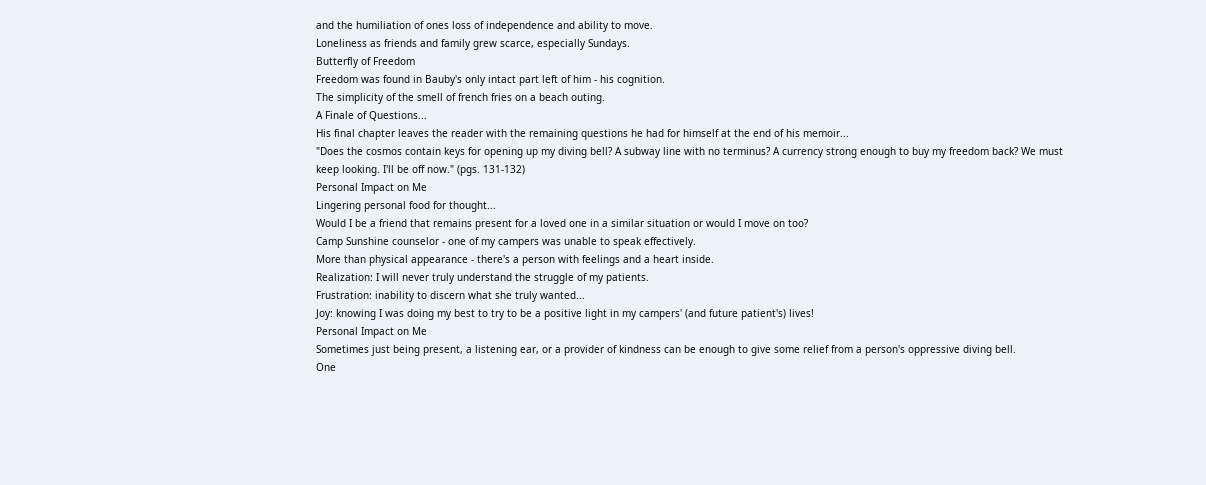and the humiliation of ones loss of independence and ability to move.
Loneliness as friends and family grew scarce, especially Sundays.
Butterfly of Freedom
Freedom was found in Bauby's only intact part left of him - his cognition.
The simplicity of the smell of french fries on a beach outing.
A Finale of Questions...
His final chapter leaves the reader with the remaining questions he had for himself at the end of his memoir...
"Does the cosmos contain keys for opening up my diving bell? A subway line with no terminus? A currency strong enough to buy my freedom back? We must keep looking. I'll be off now." (pgs. 131-132)
Personal Impact on Me
Lingering personal food for thought...
Would I be a friend that remains present for a loved one in a similar situation or would I move on too?
Camp Sunshine counselor - one of my campers was unable to speak effectively.
More than physical appearance - there's a person with feelings and a heart inside.
Realization: I will never truly understand the struggle of my patients.
Frustration: inability to discern what she truly wanted...
Joy: knowing I was doing my best to try to be a positive light in my campers' (and future patient's) lives!
Personal Impact on Me
Sometimes just being present, a listening ear, or a provider of kindness can be enough to give some relief from a person's oppressive diving bell.
One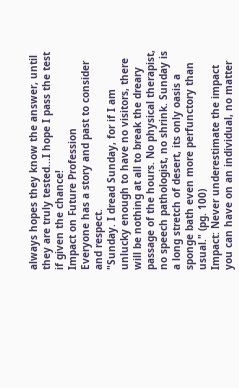always hopes they know the answer, until they are truly tested...I hope I pass the test if given the chance!
Impact on Future Profession
Everyone has a story and past to consider and respect.
"Sunday. I dread Sunday, for if I am unlucky enough to have no visitors, there will be nothing at all to break the dreary passage of the hours. No physical therapist, no speech pathologist, no shrink. Sunday is a long stretch of desert, its only oasis a sponge bath even more perfunctory than usual." (pg. 100)
Impact: Never underestimate the impact you can have on an individual, no matter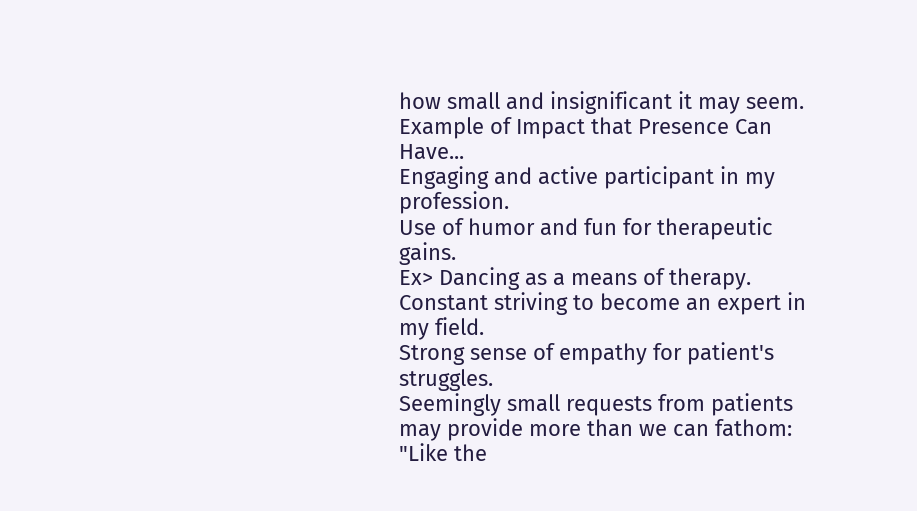how small and insignificant it may seem.
Example of Impact that Presence Can Have...
Engaging and active participant in my profession.
Use of humor and fun for therapeutic gains.
Ex> Dancing as a means of therapy.
Constant striving to become an expert in my field.
Strong sense of empathy for patient's struggles.
Seemingly small requests from patients may provide more than we can fathom:
"Like the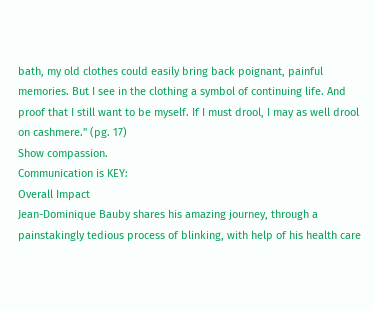bath, my old clothes could easily bring back poignant, painful memories. But I see in the clothing a symbol of continuing life. And proof that I still want to be myself. If I must drool, I may as well drool on cashmere." (pg. 17)
Show compassion.
Communication is KEY:
Overall Impact
Jean-Dominique Bauby shares his amazing journey, through a painstakingly tedious process of blinking, with help of his health care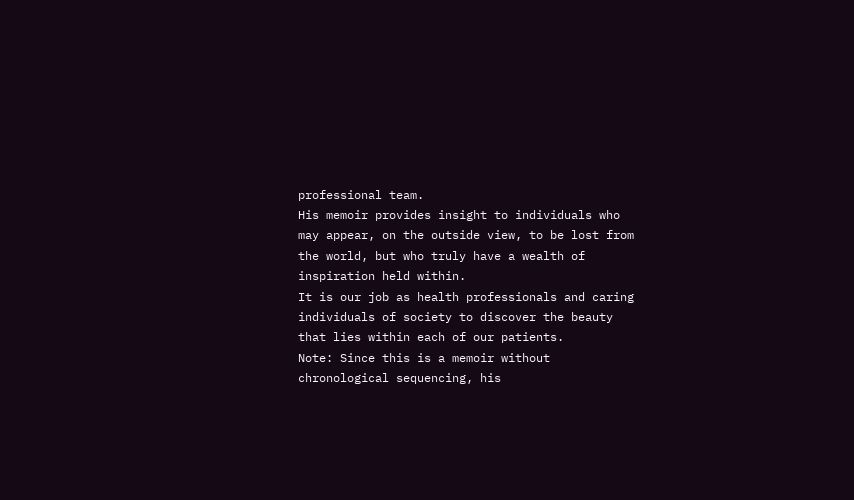professional team.
His memoir provides insight to individuals who may appear, on the outside view, to be lost from the world, but who truly have a wealth of inspiration held within.
It is our job as health professionals and caring individuals of society to discover the beauty that lies within each of our patients.
Note: Since this is a memoir without chronological sequencing, his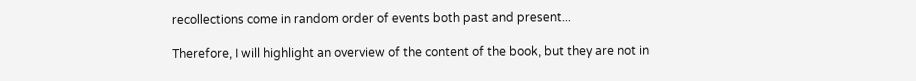recollections come in random order of events both past and present...

Therefore, I will highlight an overview of the content of the book, but they are not in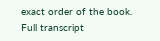exact order of the book.
Full transcript